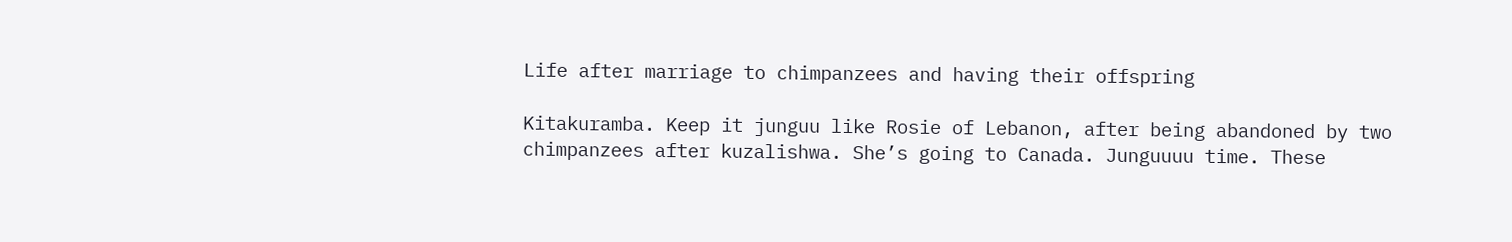Life after marriage to chimpanzees and having their offspring

Kitakuramba. Keep it junguu like Rosie of Lebanon, after being abandoned by two chimpanzees after kuzalishwa. She’s going to Canada. Junguuuu time. These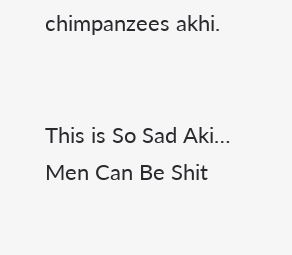chimpanzees akhi.


This is So Sad Aki… Men Can Be Shit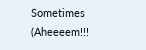Sometimes (Aheeeem!!!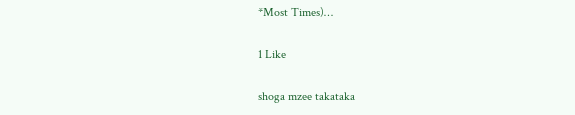*Most Times)…

1 Like

shoga mzee takataka